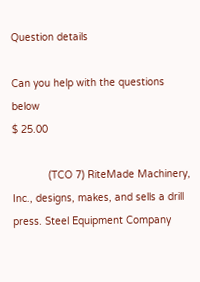Question details

Can you help with the questions below
$ 25.00

            (TCO 7) RiteMade Machinery, Inc., designs, makes, and sells a drill press. Steel Equipment Company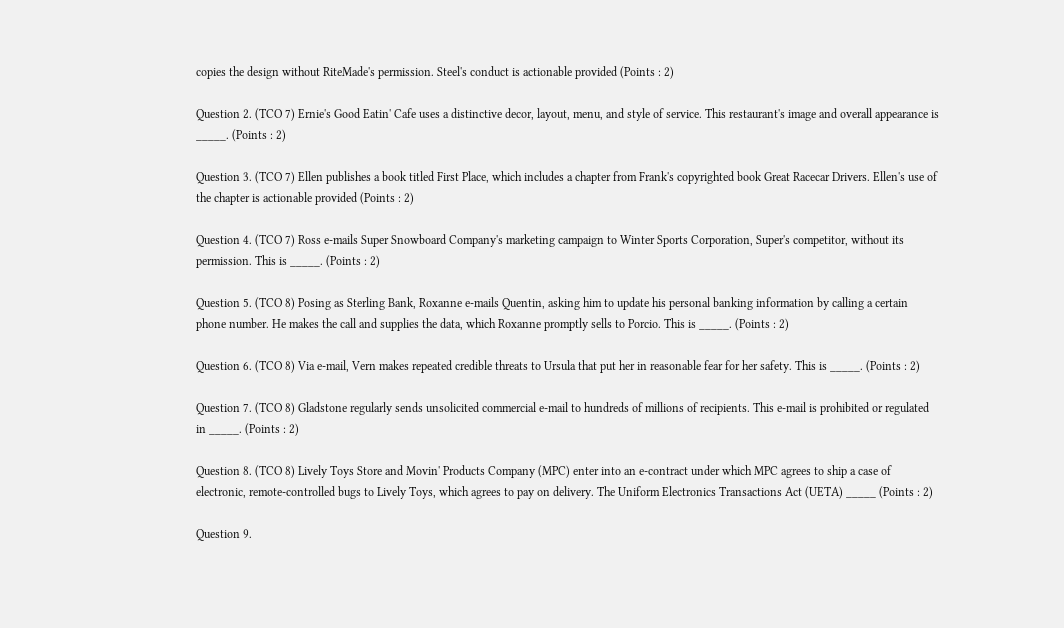copies the design without RiteMade's permission. Steel's conduct is actionable provided (Points : 2)

Question 2. (TCO 7) Ernie's Good Eatin' Cafe uses a distinctive decor, layout, menu, and style of service. This restaurant's image and overall appearance is _____. (Points : 2)

Question 3. (TCO 7) Ellen publishes a book titled First Place, which includes a chapter from Frank's copyrighted book Great Racecar Drivers. Ellen's use of the chapter is actionable provided (Points : 2)

Question 4. (TCO 7) Ross e-mails Super Snowboard Company's marketing campaign to Winter Sports Corporation, Super's competitor, without its permission. This is _____. (Points : 2)

Question 5. (TCO 8) Posing as Sterling Bank, Roxanne e-mails Quentin, asking him to update his personal banking information by calling a certain phone number. He makes the call and supplies the data, which Roxanne promptly sells to Porcio. This is _____. (Points : 2)

Question 6. (TCO 8) Via e-mail, Vern makes repeated credible threats to Ursula that put her in reasonable fear for her safety. This is _____. (Points : 2)

Question 7. (TCO 8) Gladstone regularly sends unsolicited commercial e-mail to hundreds of millions of recipients. This e-mail is prohibited or regulated in _____. (Points : 2)

Question 8. (TCO 8) Lively Toys Store and Movin' Products Company (MPC) enter into an e-contract under which MPC agrees to ship a case of electronic, remote-controlled bugs to Lively Toys, which agrees to pay on delivery. The Uniform Electronics Transactions Act (UETA) _____ (Points : 2)

Question 9.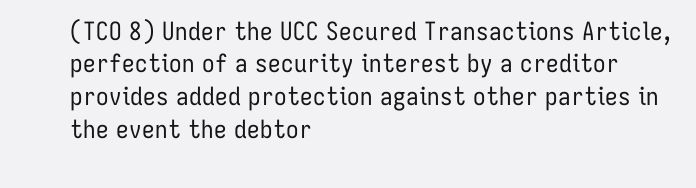(TCO 8) Under the UCC Secured Transactions Article, perfection of a security interest by a creditor provides added protection against other parties in the event the debtor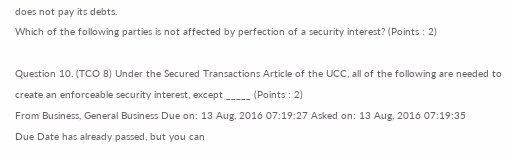does not pay its debts.
Which of the following parties is not affected by perfection of a security interest? (Points : 2)

Question 10. (TCO 8) Under the Secured Transactions Article of the UCC, all of the following are needed to create an enforceable security interest, except _____ (Points : 2)
From Business, General Business Due on: 13 Aug, 2016 07:19:27 Asked on: 13 Aug, 2016 07:19:35
Due Date has already passed, but you can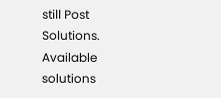still Post Solutions.
Available solutions